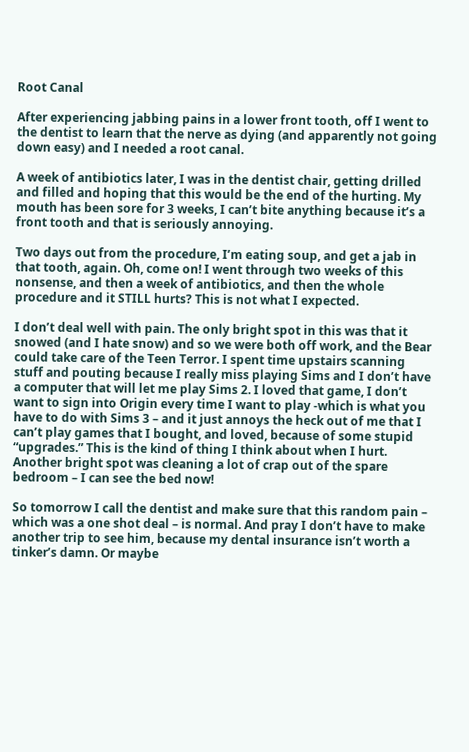Root Canal

After experiencing jabbing pains in a lower front tooth, off I went to the dentist to learn that the nerve as dying (and apparently not going down easy) and I needed a root canal.

A week of antibiotics later, I was in the dentist chair, getting drilled and filled and hoping that this would be the end of the hurting. My mouth has been sore for 3 weeks, I can’t bite anything because it’s a front tooth and that is seriously annoying.

Two days out from the procedure, I’m eating soup, and get a jab in that tooth, again. Oh, come on! I went through two weeks of this nonsense, and then a week of antibiotics, and then the whole procedure and it STILL hurts? This is not what I expected.

I don’t deal well with pain. The only bright spot in this was that it snowed (and I hate snow) and so we were both off work, and the Bear could take care of the Teen Terror. I spent time upstairs scanning stuff and pouting because I really miss playing Sims and I don’t have a computer that will let me play Sims 2. I loved that game, I don’t want to sign into Origin every time I want to play -which is what you have to do with Sims 3 – and it just annoys the heck out of me that I can’t play games that I bought, and loved, because of some stupid “upgrades.” This is the kind of thing I think about when I hurt. Another bright spot was cleaning a lot of crap out of the spare bedroom – I can see the bed now!

So tomorrow I call the dentist and make sure that this random pain – which was a one shot deal – is normal. And pray I don’t have to make another trip to see him, because my dental insurance isn’t worth a tinker’s damn. Or maybe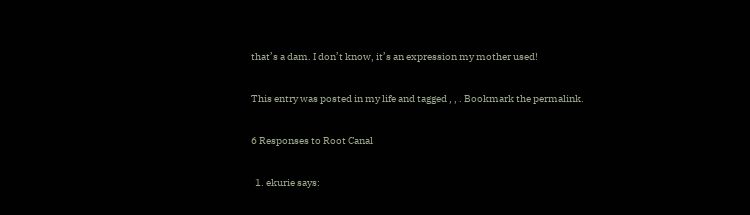that’s a dam. I don’t know, it’s an expression my mother used!

This entry was posted in my life and tagged , , . Bookmark the permalink.

6 Responses to Root Canal

  1. ekurie says: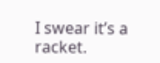I swear it’s a racket.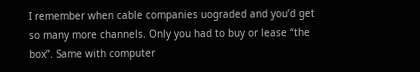I remember when cable companies uograded and you’d get so many more channels. Only you had to buy or lease “the box”. Same with computer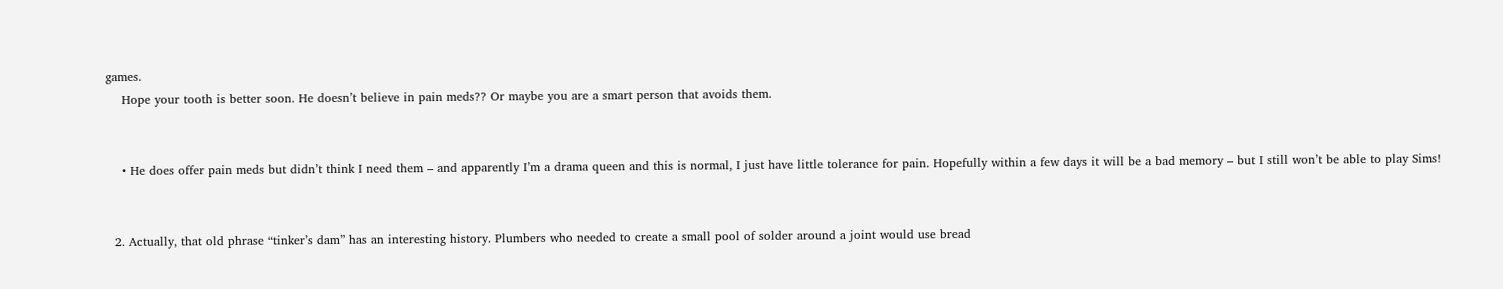games.
    Hope your tooth is better soon. He doesn’t believe in pain meds?? Or maybe you are a smart person that avoids them.


    • He does offer pain meds but didn’t think I need them – and apparently I’m a drama queen and this is normal, I just have little tolerance for pain. Hopefully within a few days it will be a bad memory – but I still won’t be able to play Sims!


  2. Actually, that old phrase “tinker’s dam” has an interesting history. Plumbers who needed to create a small pool of solder around a joint would use bread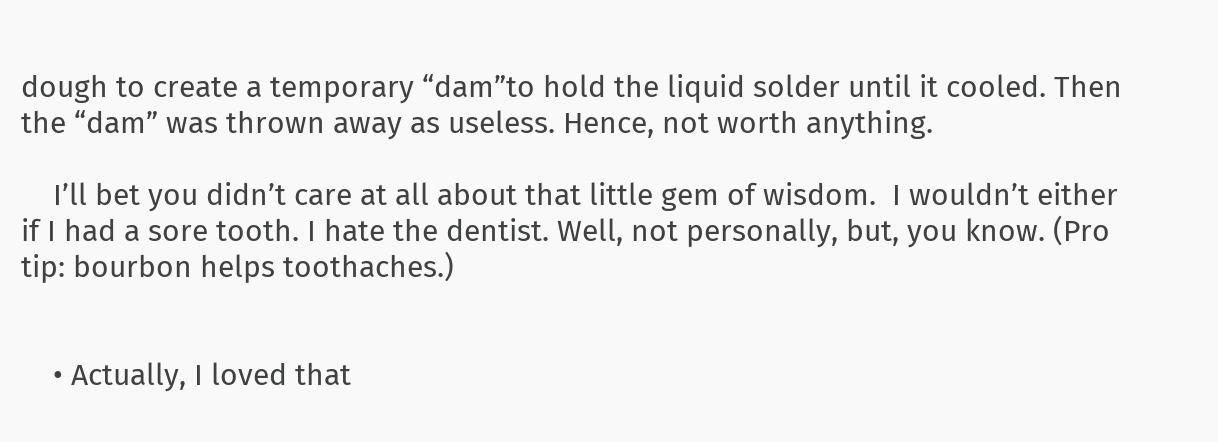dough to create a temporary “dam”to hold the liquid solder until it cooled. Then the “dam” was thrown away as useless. Hence, not worth anything.

    I’ll bet you didn’t care at all about that little gem of wisdom.  I wouldn’t either if I had a sore tooth. I hate the dentist. Well, not personally, but, you know. (Pro tip: bourbon helps toothaches.)


    • Actually, I loved that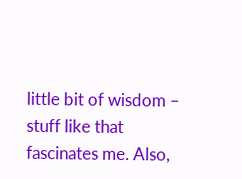little bit of wisdom – stuff like that fascinates me. Also,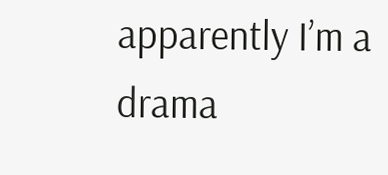apparently I’m a drama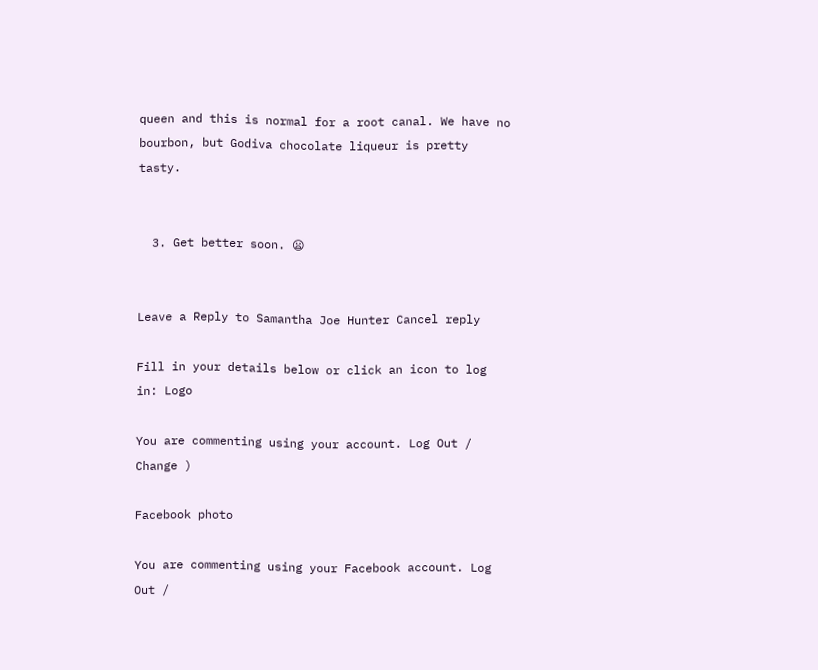queen and this is normal for a root canal. We have no bourbon, but Godiva chocolate liqueur is pretty tasty.


  3. Get better soon. 😦


Leave a Reply to Samantha Joe Hunter Cancel reply

Fill in your details below or click an icon to log in: Logo

You are commenting using your account. Log Out /  Change )

Facebook photo

You are commenting using your Facebook account. Log Out /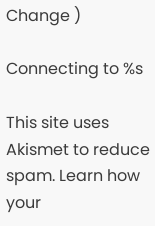Change )

Connecting to %s

This site uses Akismet to reduce spam. Learn how your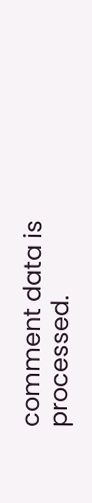comment data is processed.